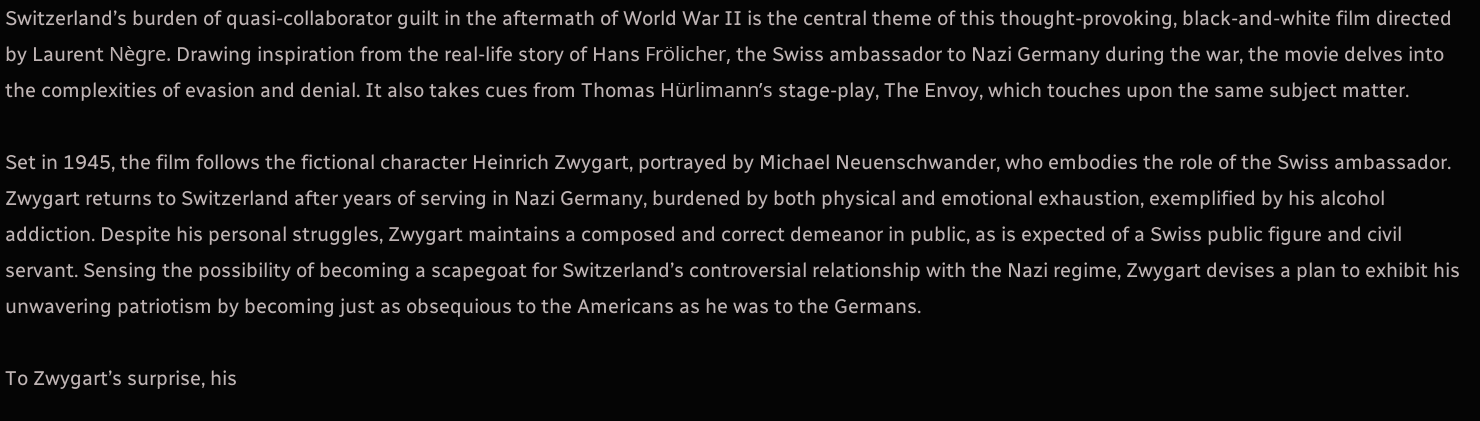Switzerland’s burden of quasi-collaborator guilt in the aftermath of World War II is the central theme of this thought-provoking, black-and-white film directed by Laurent Nègre. Drawing inspiration from the real-life story of Hans Frölicher, the Swiss ambassador to Nazi Germany during the war, the movie delves into the complexities of evasion and denial. It also takes cues from Thomas Hürlimann’s stage-play, The Envoy, which touches upon the same subject matter.

Set in 1945, the film follows the fictional character Heinrich Zwygart, portrayed by Michael Neuenschwander, who embodies the role of the Swiss ambassador. Zwygart returns to Switzerland after years of serving in Nazi Germany, burdened by both physical and emotional exhaustion, exemplified by his alcohol addiction. Despite his personal struggles, Zwygart maintains a composed and correct demeanor in public, as is expected of a Swiss public figure and civil servant. Sensing the possibility of becoming a scapegoat for Switzerland’s controversial relationship with the Nazi regime, Zwygart devises a plan to exhibit his unwavering patriotism by becoming just as obsequious to the Americans as he was to the Germans.

To Zwygart’s surprise, his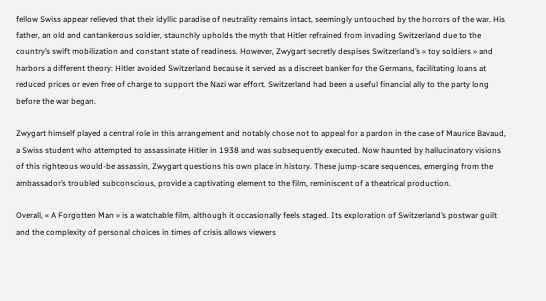fellow Swiss appear relieved that their idyllic paradise of neutrality remains intact, seemingly untouched by the horrors of the war. His father, an old and cantankerous soldier, staunchly upholds the myth that Hitler refrained from invading Switzerland due to the country’s swift mobilization and constant state of readiness. However, Zwygart secretly despises Switzerland’s « toy soldiers » and harbors a different theory: Hitler avoided Switzerland because it served as a discreet banker for the Germans, facilitating loans at reduced prices or even free of charge to support the Nazi war effort. Switzerland had been a useful financial ally to the party long before the war began.

Zwygart himself played a central role in this arrangement and notably chose not to appeal for a pardon in the case of Maurice Bavaud, a Swiss student who attempted to assassinate Hitler in 1938 and was subsequently executed. Now haunted by hallucinatory visions of this righteous would-be assassin, Zwygart questions his own place in history. These jump-scare sequences, emerging from the ambassador’s troubled subconscious, provide a captivating element to the film, reminiscent of a theatrical production.

Overall, « A Forgotten Man » is a watchable film, although it occasionally feels staged. Its exploration of Switzerland’s postwar guilt and the complexity of personal choices in times of crisis allows viewers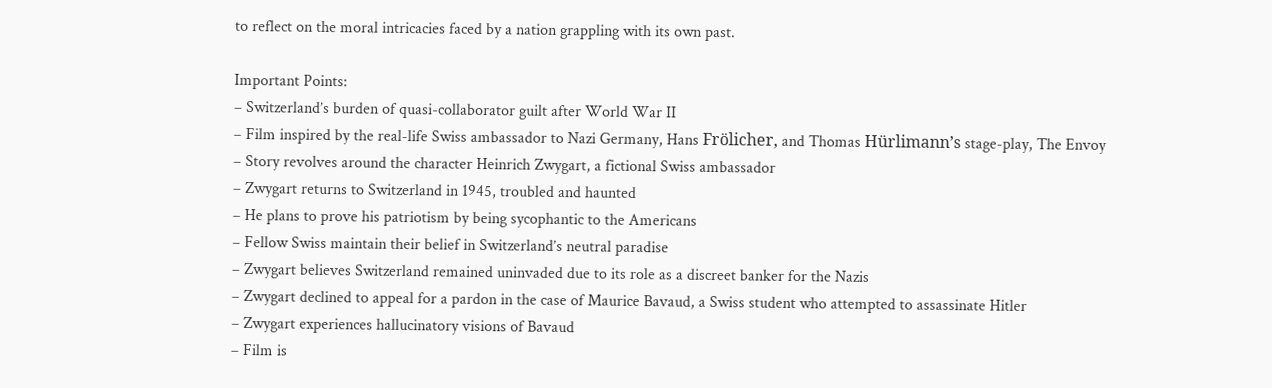to reflect on the moral intricacies faced by a nation grappling with its own past.

Important Points:
– Switzerland’s burden of quasi-collaborator guilt after World War II
– Film inspired by the real-life Swiss ambassador to Nazi Germany, Hans Frölicher, and Thomas Hürlimann’s stage-play, The Envoy
– Story revolves around the character Heinrich Zwygart, a fictional Swiss ambassador
– Zwygart returns to Switzerland in 1945, troubled and haunted
– He plans to prove his patriotism by being sycophantic to the Americans
– Fellow Swiss maintain their belief in Switzerland’s neutral paradise
– Zwygart believes Switzerland remained uninvaded due to its role as a discreet banker for the Nazis
– Zwygart declined to appeal for a pardon in the case of Maurice Bavaud, a Swiss student who attempted to assassinate Hitler
– Zwygart experiences hallucinatory visions of Bavaud
– Film is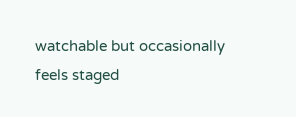watchable but occasionally feels staged